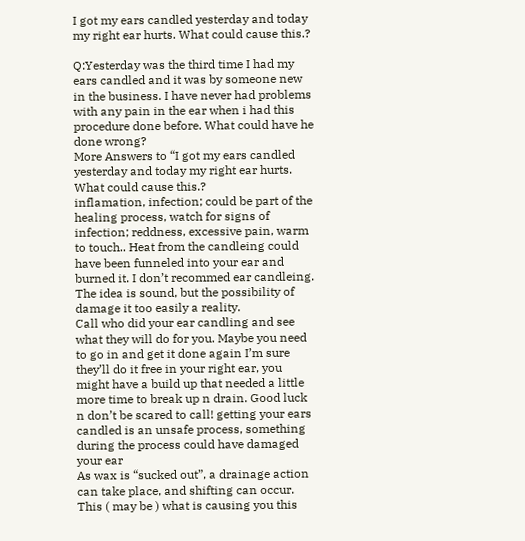I got my ears candled yesterday and today my right ear hurts. What could cause this.?

Q:Yesterday was the third time I had my ears candled and it was by someone new in the business. I have never had problems with any pain in the ear when i had this procedure done before. What could have he done wrong?
More Answers to “I got my ears candled yesterday and today my right ear hurts. What could cause this.?
inflamation, infection; could be part of the healing process, watch for signs of infection; reddness, excessive pain, warm to touch.. Heat from the candleing could have been funneled into your ear and burned it. I don’t recommed ear candleing. The idea is sound, but the possibility of damage it too easily a reality.
Call who did your ear candling and see what they will do for you. Maybe you need to go in and get it done again I’m sure they’ll do it free in your right ear, you might have a build up that needed a little more time to break up n drain. Good luck n don’t be scared to call! getting your ears candled is an unsafe process, something during the process could have damaged your ear
As wax is “sucked out”, a drainage action can take place, and shifting can occur. This ( may be ) what is causing you this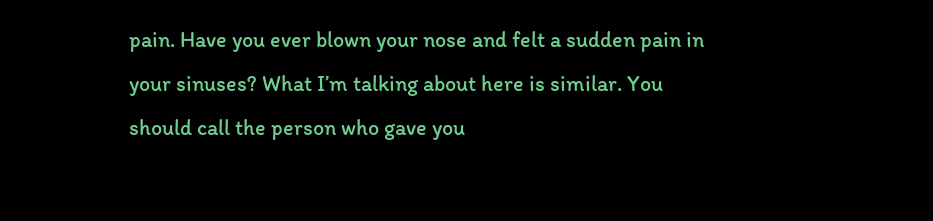pain. Have you ever blown your nose and felt a sudden pain in your sinuses? What I’m talking about here is similar. You should call the person who gave you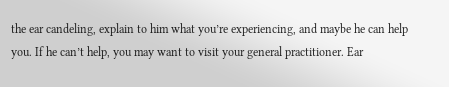the ear candeling, explain to him what you’re experiencing, and maybe he can help you. If he can’t help, you may want to visit your general practitioner. Ear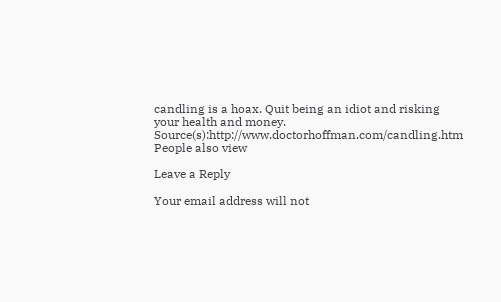candling is a hoax. Quit being an idiot and risking your health and money. Source(s):http://www.doctorhoffman.com/candling.htm
People also view

Leave a Reply

Your email address will not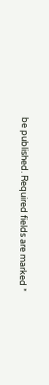be published. Required fields are marked *